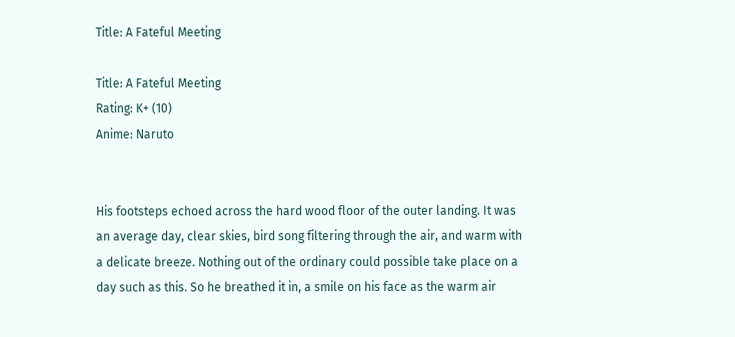Title: A Fateful Meeting

Title: A Fateful Meeting
Rating: K+ (10)
Anime: Naruto


His footsteps echoed across the hard wood floor of the outer landing. It was an average day, clear skies, bird song filtering through the air, and warm with a delicate breeze. Nothing out of the ordinary could possible take place on a day such as this. So he breathed it in, a smile on his face as the warm air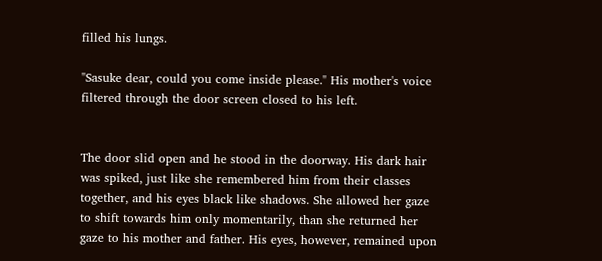filled his lungs.

"Sasuke dear, could you come inside please." His mother's voice filtered through the door screen closed to his left.


The door slid open and he stood in the doorway. His dark hair was spiked, just like she remembered him from their classes together, and his eyes black like shadows. She allowed her gaze to shift towards him only momentarily, than she returned her gaze to his mother and father. His eyes, however, remained upon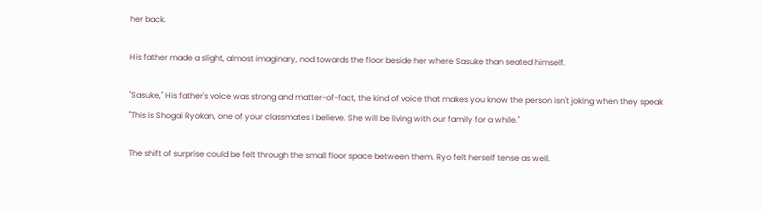her back.

His father made a slight, almost imaginary, nod towards the floor beside her where Sasuke than seated himself.

"Sasuke," His father's voice was strong and matter-of-fact, the kind of voice that makes you know the person isn't joking when they speak "This is Shogai Ryokan, one of your classmates I believe. She will be living with our family for a while."

The shift of surprise could be felt through the small floor space between them. Ryo felt herself tense as well.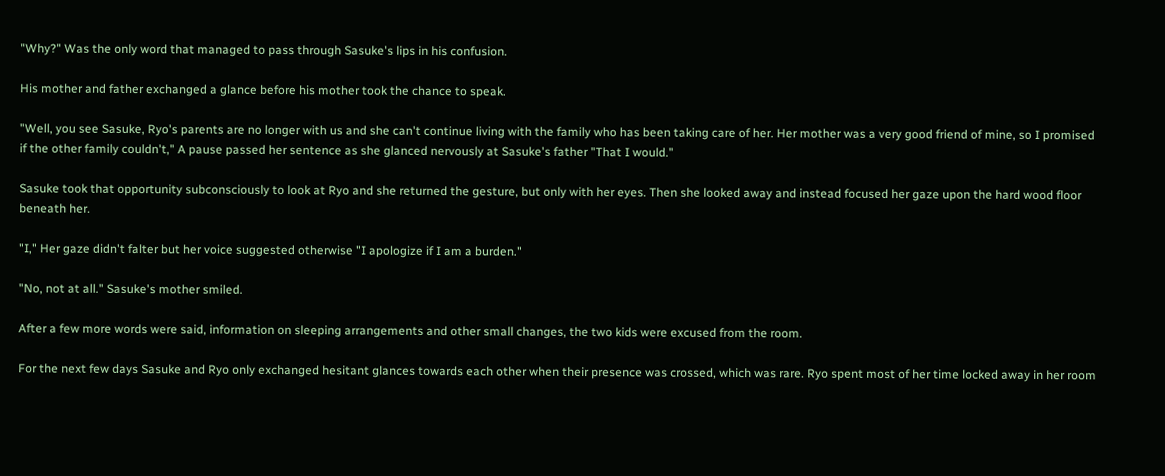"Why?" Was the only word that managed to pass through Sasuke's lips in his confusion.

His mother and father exchanged a glance before his mother took the chance to speak.

"Well, you see Sasuke, Ryo's parents are no longer with us and she can't continue living with the family who has been taking care of her. Her mother was a very good friend of mine, so I promised if the other family couldn't," A pause passed her sentence as she glanced nervously at Sasuke's father "That I would."

Sasuke took that opportunity subconsciously to look at Ryo and she returned the gesture, but only with her eyes. Then she looked away and instead focused her gaze upon the hard wood floor beneath her.

"I," Her gaze didn't falter but her voice suggested otherwise "I apologize if I am a burden."

"No, not at all." Sasuke's mother smiled.

After a few more words were said, information on sleeping arrangements and other small changes, the two kids were excused from the room.

For the next few days Sasuke and Ryo only exchanged hesitant glances towards each other when their presence was crossed, which was rare. Ryo spent most of her time locked away in her room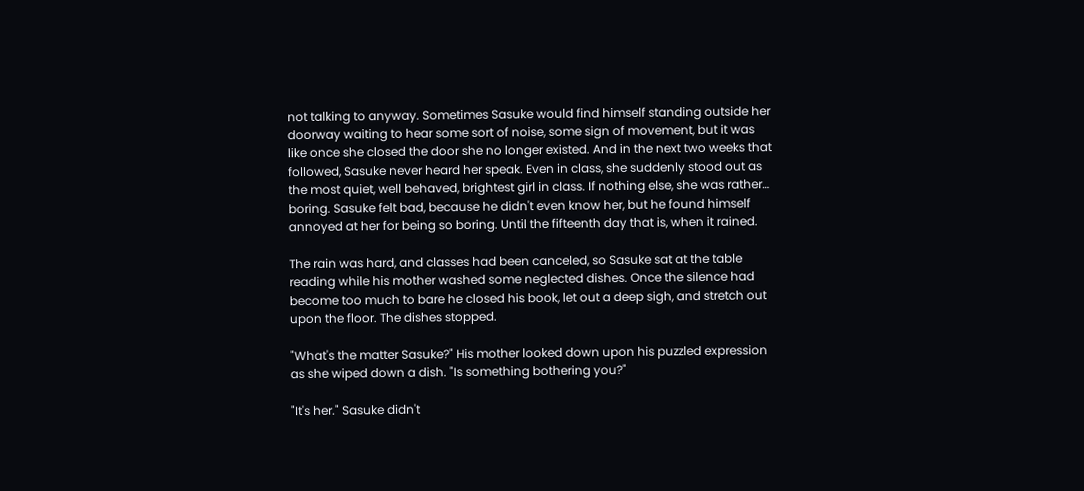not talking to anyway. Sometimes Sasuke would find himself standing outside her doorway waiting to hear some sort of noise, some sign of movement, but it was like once she closed the door she no longer existed. And in the next two weeks that followed, Sasuke never heard her speak. Even in class, she suddenly stood out as the most quiet, well behaved, brightest girl in class. If nothing else, she was rather… boring. Sasuke felt bad, because he didn't even know her, but he found himself annoyed at her for being so boring. Until the fifteenth day that is, when it rained.

The rain was hard, and classes had been canceled, so Sasuke sat at the table reading while his mother washed some neglected dishes. Once the silence had become too much to bare he closed his book, let out a deep sigh, and stretch out upon the floor. The dishes stopped.

"What's the matter Sasuke?" His mother looked down upon his puzzled expression as she wiped down a dish. "Is something bothering you?"

"It's her." Sasuke didn't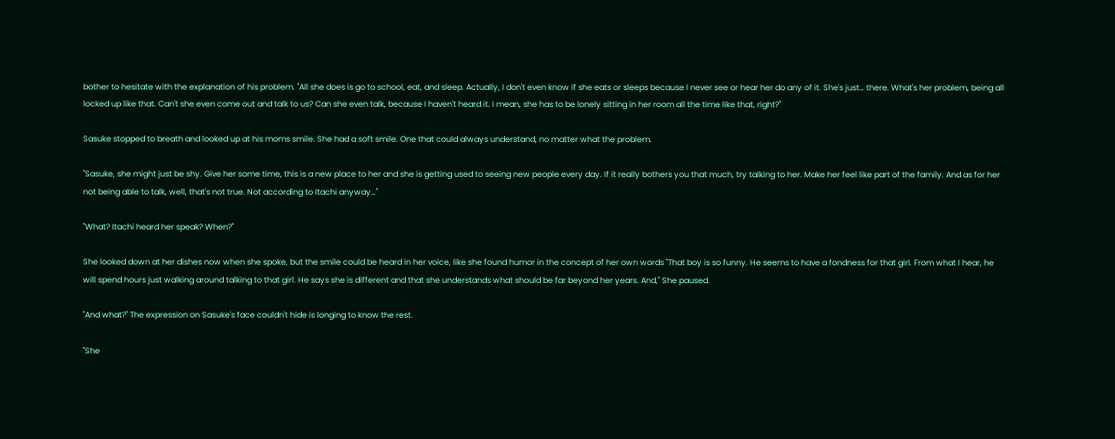bother to hesitate with the explanation of his problem. "All she does is go to school, eat, and sleep. Actually, I don't even know if she eats or sleeps because I never see or hear her do any of it. She's just… there. What's her problem, being all locked up like that. Can't she even come out and talk to us? Can she even talk, because I haven't heard it. I mean, she has to be lonely sitting in her room all the time like that, right?"

Sasuke stopped to breath and looked up at his moms smile. She had a soft smile. One that could always understand, no matter what the problem.

"Sasuke, she might just be shy. Give her some time, this is a new place to her and she is getting used to seeing new people every day. If it really bothers you that much, try talking to her. Make her feel like part of the family. And as for her not being able to talk, well, that's not true. Not according to Itachi anyway…"

"What? Itachi heard her speak? When?"

She looked down at her dishes now when she spoke, but the smile could be heard in her voice, like she found humor in the concept of her own words "That boy is so funny. He seems to have a fondness for that girl. From what I hear, he will spend hours just walking around talking to that girl. He says she is different and that she understands what should be far beyond her years. And," She paused.

"And what?" The expression on Sasuke's face couldn't hide is longing to know the rest.

"She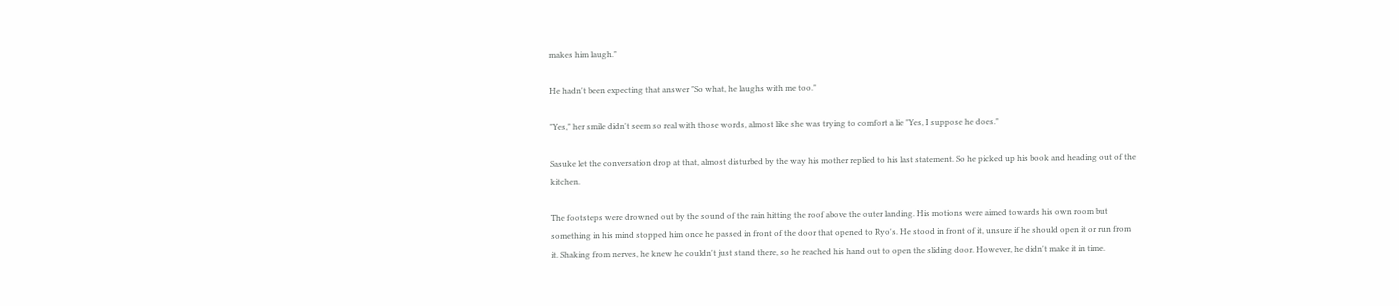makes him laugh."

He hadn't been expecting that answer "So what, he laughs with me too."

"Yes," her smile didn't seem so real with those words, almost like she was trying to comfort a lie "Yes, I suppose he does."

Sasuke let the conversation drop at that, almost disturbed by the way his mother replied to his last statement. So he picked up his book and heading out of the kitchen.

The footsteps were drowned out by the sound of the rain hitting the roof above the outer landing. His motions were aimed towards his own room but something in his mind stopped him once he passed in front of the door that opened to Ryo's. He stood in front of it, unsure if he should open it or run from it. Shaking from nerves, he knew he couldn't just stand there, so he reached his hand out to open the sliding door. However, he didn't make it in time.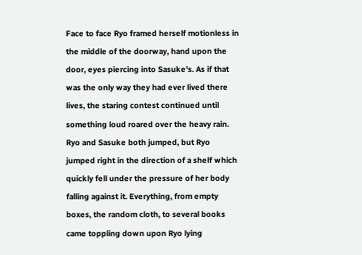Face to face Ryo framed herself motionless in the middle of the doorway, hand upon the door, eyes piercing into Sasuke's. As if that was the only way they had ever lived there lives, the staring contest continued until something loud roared over the heavy rain. Ryo and Sasuke both jumped, but Ryo jumped right in the direction of a shelf which quickly fell under the pressure of her body falling against it. Everything, from empty boxes, the random cloth, to several books came toppling down upon Ryo lying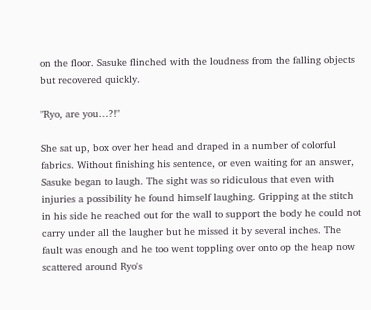on the floor. Sasuke flinched with the loudness from the falling objects but recovered quickly.

"Ryo, are you…?!"

She sat up, box over her head and draped in a number of colorful fabrics. Without finishing his sentence, or even waiting for an answer, Sasuke began to laugh. The sight was so ridiculous that even with injuries a possibility he found himself laughing. Gripping at the stitch in his side he reached out for the wall to support the body he could not carry under all the laugher but he missed it by several inches. The fault was enough and he too went toppling over onto op the heap now scattered around Ryo's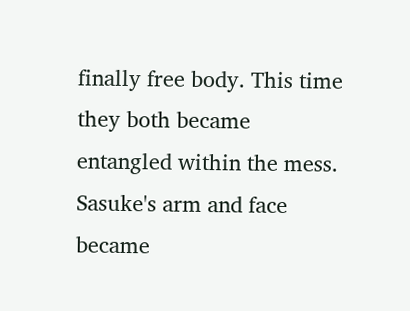finally free body. This time they both became entangled within the mess. Sasuke's arm and face became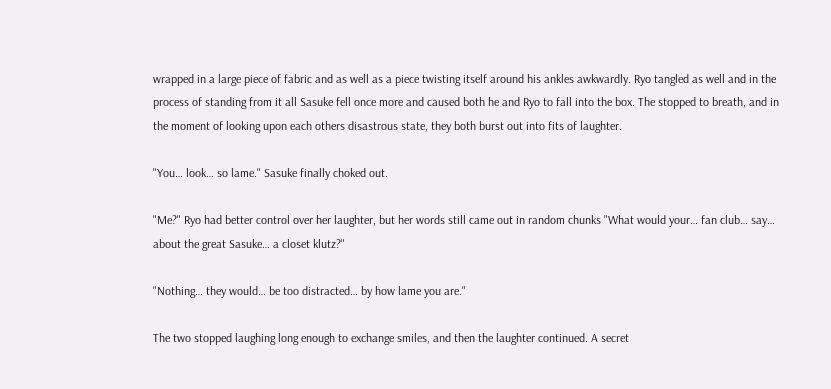wrapped in a large piece of fabric and as well as a piece twisting itself around his ankles awkwardly. Ryo tangled as well and in the process of standing from it all Sasuke fell once more and caused both he and Ryo to fall into the box. The stopped to breath, and in the moment of looking upon each others disastrous state, they both burst out into fits of laughter.

"You… look… so lame." Sasuke finally choked out.

"Me?" Ryo had better control over her laughter, but her words still came out in random chunks "What would your… fan club… say… about the great Sasuke… a closet klutz?"

"Nothing… they would… be too distracted… by how lame you are."

The two stopped laughing long enough to exchange smiles, and then the laughter continued. A secret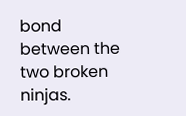bond between the two broken ninjas.